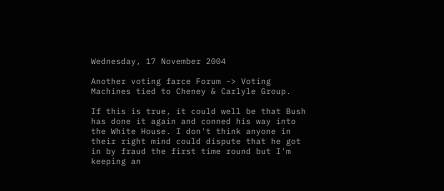Wednesday, 17 November 2004

Another voting farce Forum -> Voting Machines tied to Cheney & Carlyle Group.

If this is true, it could well be that Bush has done it again and conned his way into the White House. I don't think anyone in their right mind could dispute that he got in by fraud the first time round but I'm keeping an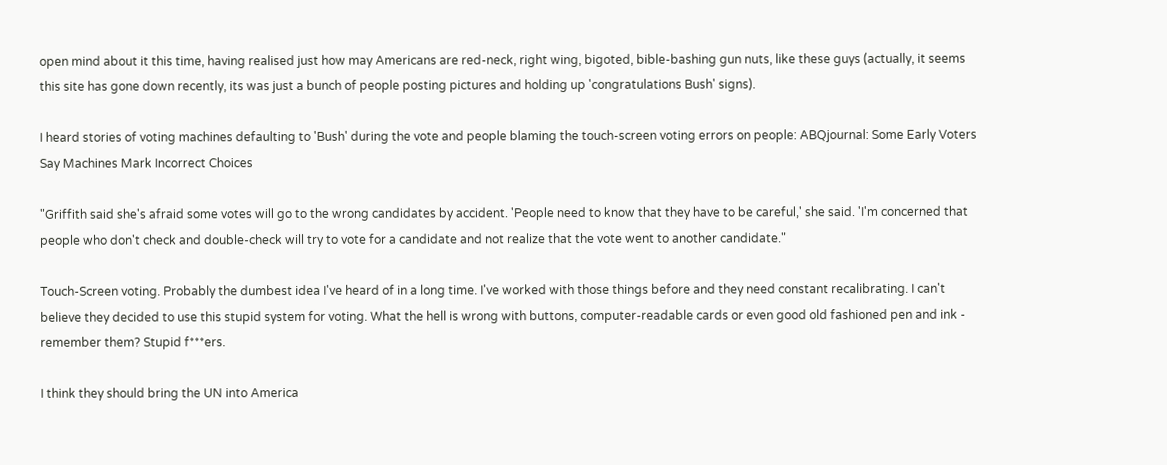open mind about it this time, having realised just how may Americans are red-neck, right wing, bigoted, bible-bashing gun nuts, like these guys (actually, it seems this site has gone down recently, its was just a bunch of people posting pictures and holding up 'congratulations Bush' signs).

I heard stories of voting machines defaulting to 'Bush' during the vote and people blaming the touch-screen voting errors on people: ABQjournal: Some Early Voters Say Machines Mark Incorrect Choices

"Griffith said she's afraid some votes will go to the wrong candidates by accident. 'People need to know that they have to be careful,' she said. 'I'm concerned that people who don't check and double-check will try to vote for a candidate and not realize that the vote went to another candidate."

Touch-Screen voting. Probably the dumbest idea I've heard of in a long time. I've worked with those things before and they need constant recalibrating. I can't believe they decided to use this stupid system for voting. What the hell is wrong with buttons, computer-readable cards or even good old fashioned pen and ink - remember them? Stupid f***ers.

I think they should bring the UN into America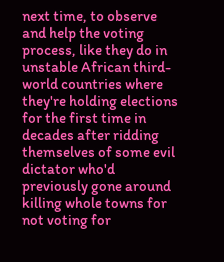next time, to observe and help the voting process, like they do in unstable African third-world countries where they're holding elections for the first time in decades after ridding themselves of some evil dictator who'd previously gone around killing whole towns for not voting for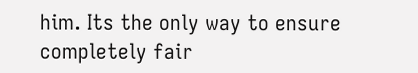him. Its the only way to ensure completely fair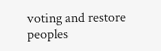voting and restore peoples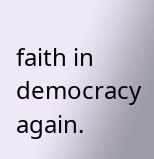faith in democracy again.